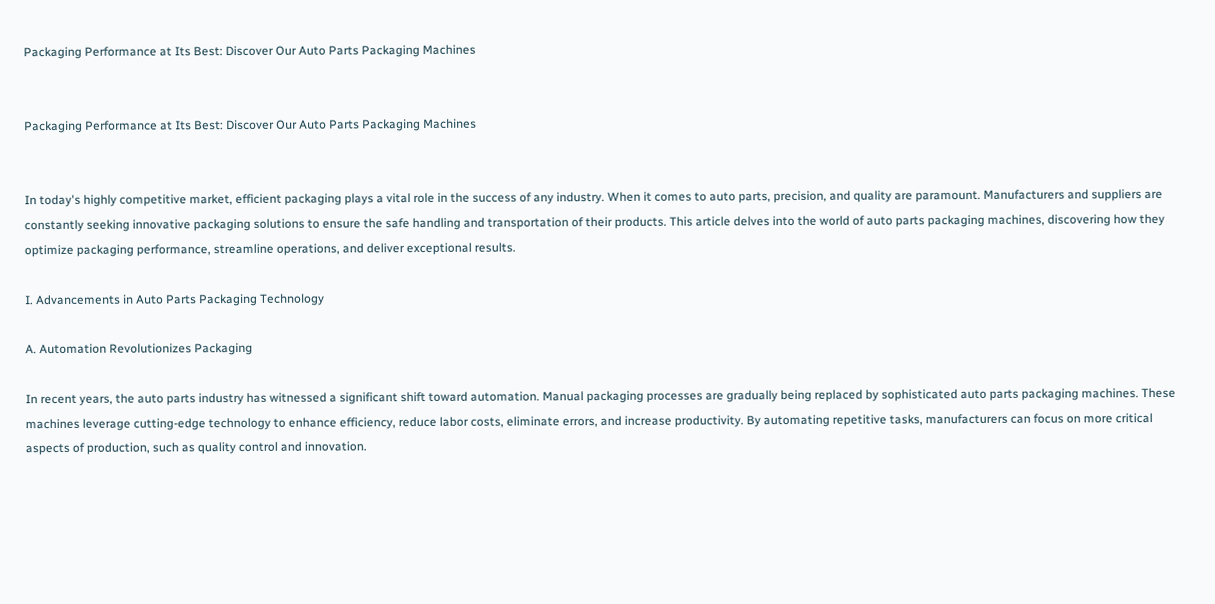Packaging Performance at Its Best: Discover Our Auto Parts Packaging Machines


Packaging Performance at Its Best: Discover Our Auto Parts Packaging Machines


In today's highly competitive market, efficient packaging plays a vital role in the success of any industry. When it comes to auto parts, precision, and quality are paramount. Manufacturers and suppliers are constantly seeking innovative packaging solutions to ensure the safe handling and transportation of their products. This article delves into the world of auto parts packaging machines, discovering how they optimize packaging performance, streamline operations, and deliver exceptional results.

I. Advancements in Auto Parts Packaging Technology

A. Automation Revolutionizes Packaging

In recent years, the auto parts industry has witnessed a significant shift toward automation. Manual packaging processes are gradually being replaced by sophisticated auto parts packaging machines. These machines leverage cutting-edge technology to enhance efficiency, reduce labor costs, eliminate errors, and increase productivity. By automating repetitive tasks, manufacturers can focus on more critical aspects of production, such as quality control and innovation.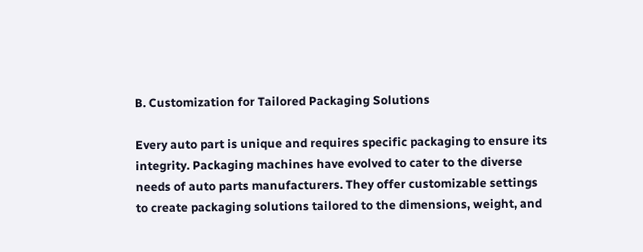B. Customization for Tailored Packaging Solutions

Every auto part is unique and requires specific packaging to ensure its integrity. Packaging machines have evolved to cater to the diverse needs of auto parts manufacturers. They offer customizable settings to create packaging solutions tailored to the dimensions, weight, and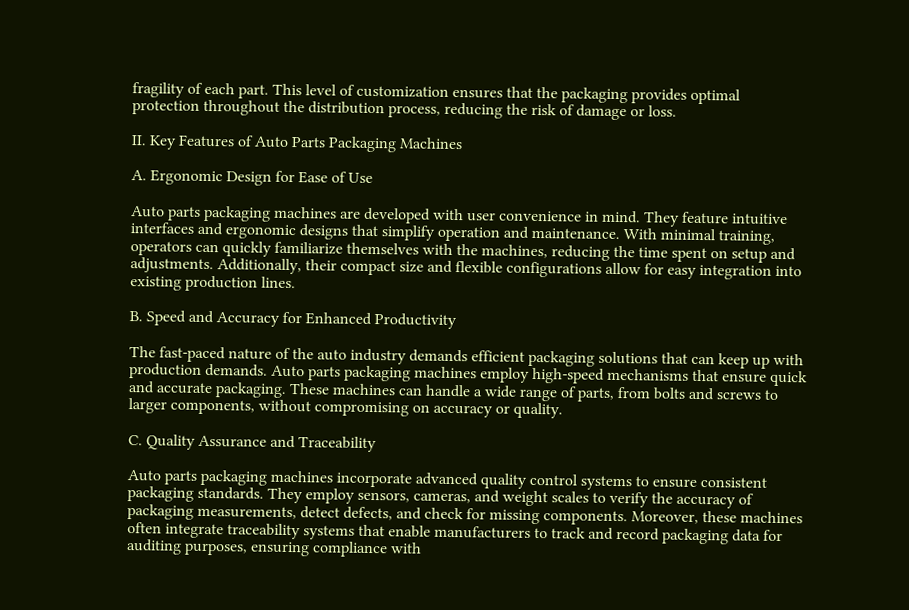fragility of each part. This level of customization ensures that the packaging provides optimal protection throughout the distribution process, reducing the risk of damage or loss.

II. Key Features of Auto Parts Packaging Machines

A. Ergonomic Design for Ease of Use

Auto parts packaging machines are developed with user convenience in mind. They feature intuitive interfaces and ergonomic designs that simplify operation and maintenance. With minimal training, operators can quickly familiarize themselves with the machines, reducing the time spent on setup and adjustments. Additionally, their compact size and flexible configurations allow for easy integration into existing production lines.

B. Speed and Accuracy for Enhanced Productivity

The fast-paced nature of the auto industry demands efficient packaging solutions that can keep up with production demands. Auto parts packaging machines employ high-speed mechanisms that ensure quick and accurate packaging. These machines can handle a wide range of parts, from bolts and screws to larger components, without compromising on accuracy or quality.

C. Quality Assurance and Traceability

Auto parts packaging machines incorporate advanced quality control systems to ensure consistent packaging standards. They employ sensors, cameras, and weight scales to verify the accuracy of packaging measurements, detect defects, and check for missing components. Moreover, these machines often integrate traceability systems that enable manufacturers to track and record packaging data for auditing purposes, ensuring compliance with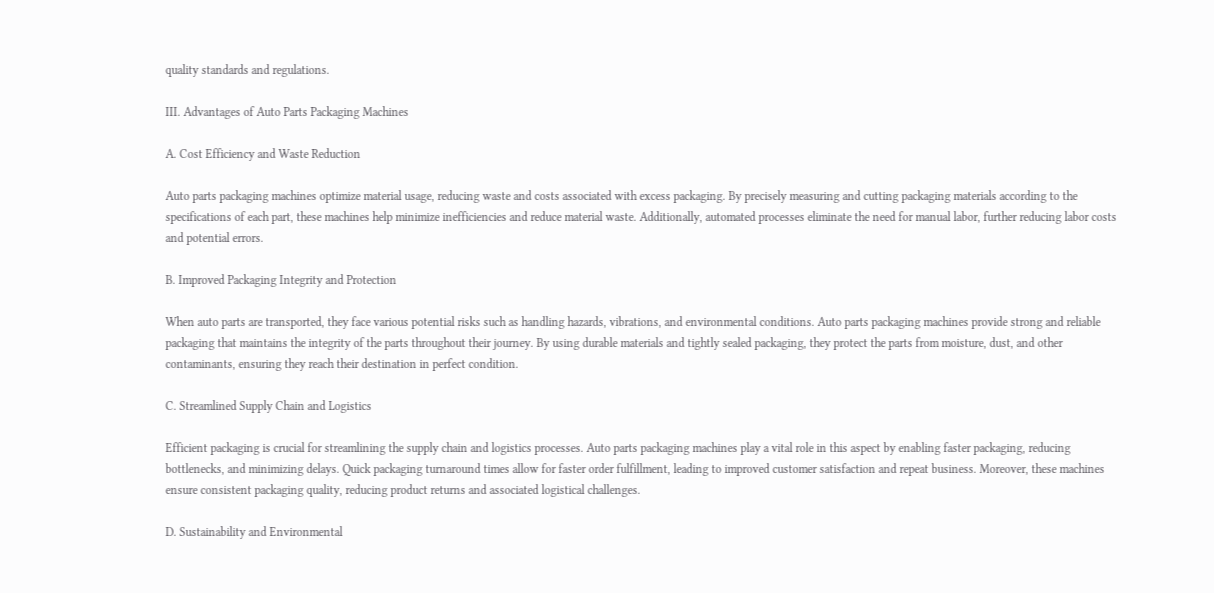quality standards and regulations.

III. Advantages of Auto Parts Packaging Machines

A. Cost Efficiency and Waste Reduction

Auto parts packaging machines optimize material usage, reducing waste and costs associated with excess packaging. By precisely measuring and cutting packaging materials according to the specifications of each part, these machines help minimize inefficiencies and reduce material waste. Additionally, automated processes eliminate the need for manual labor, further reducing labor costs and potential errors.

B. Improved Packaging Integrity and Protection

When auto parts are transported, they face various potential risks such as handling hazards, vibrations, and environmental conditions. Auto parts packaging machines provide strong and reliable packaging that maintains the integrity of the parts throughout their journey. By using durable materials and tightly sealed packaging, they protect the parts from moisture, dust, and other contaminants, ensuring they reach their destination in perfect condition.

C. Streamlined Supply Chain and Logistics

Efficient packaging is crucial for streamlining the supply chain and logistics processes. Auto parts packaging machines play a vital role in this aspect by enabling faster packaging, reducing bottlenecks, and minimizing delays. Quick packaging turnaround times allow for faster order fulfillment, leading to improved customer satisfaction and repeat business. Moreover, these machines ensure consistent packaging quality, reducing product returns and associated logistical challenges.

D. Sustainability and Environmental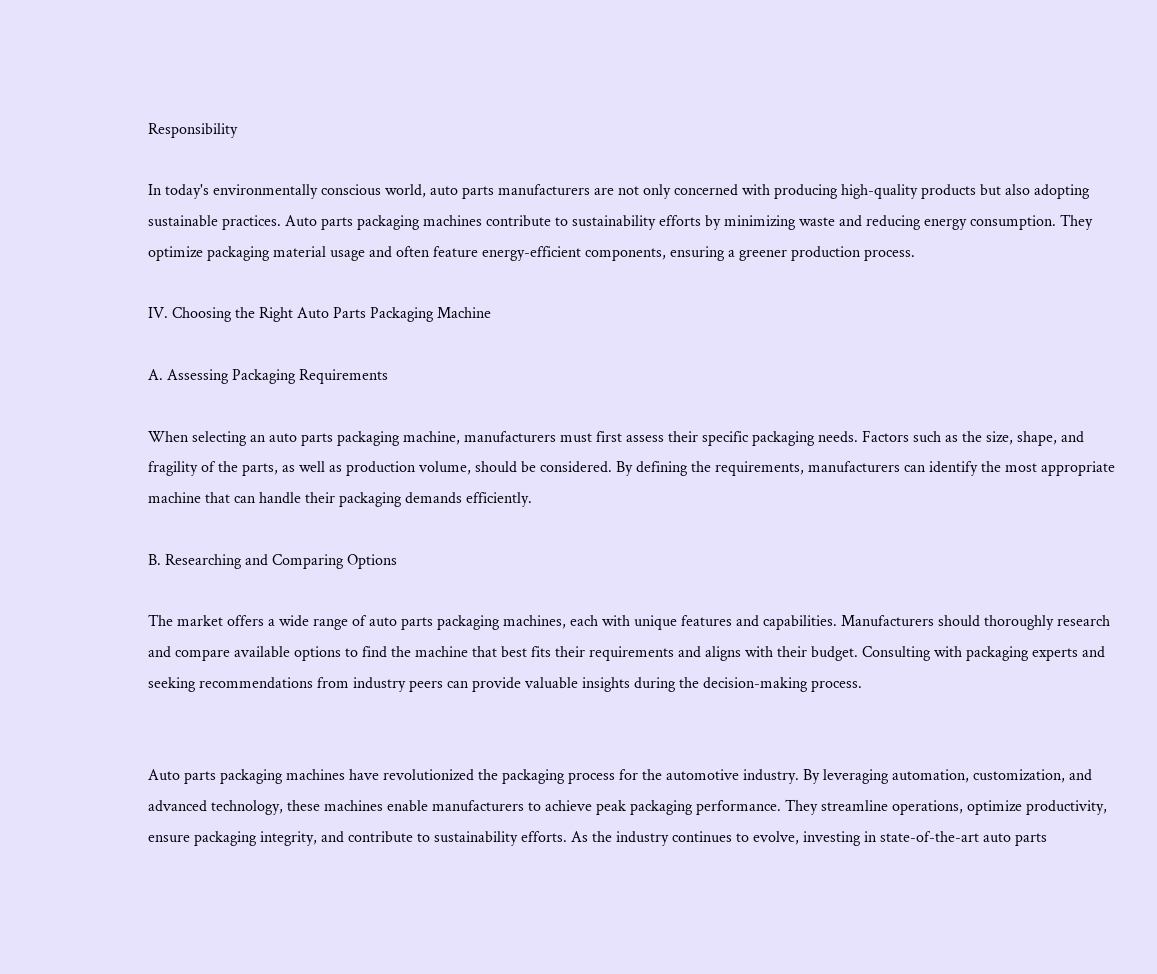Responsibility

In today's environmentally conscious world, auto parts manufacturers are not only concerned with producing high-quality products but also adopting sustainable practices. Auto parts packaging machines contribute to sustainability efforts by minimizing waste and reducing energy consumption. They optimize packaging material usage and often feature energy-efficient components, ensuring a greener production process.

IV. Choosing the Right Auto Parts Packaging Machine

A. Assessing Packaging Requirements

When selecting an auto parts packaging machine, manufacturers must first assess their specific packaging needs. Factors such as the size, shape, and fragility of the parts, as well as production volume, should be considered. By defining the requirements, manufacturers can identify the most appropriate machine that can handle their packaging demands efficiently.

B. Researching and Comparing Options

The market offers a wide range of auto parts packaging machines, each with unique features and capabilities. Manufacturers should thoroughly research and compare available options to find the machine that best fits their requirements and aligns with their budget. Consulting with packaging experts and seeking recommendations from industry peers can provide valuable insights during the decision-making process.


Auto parts packaging machines have revolutionized the packaging process for the automotive industry. By leveraging automation, customization, and advanced technology, these machines enable manufacturers to achieve peak packaging performance. They streamline operations, optimize productivity, ensure packaging integrity, and contribute to sustainability efforts. As the industry continues to evolve, investing in state-of-the-art auto parts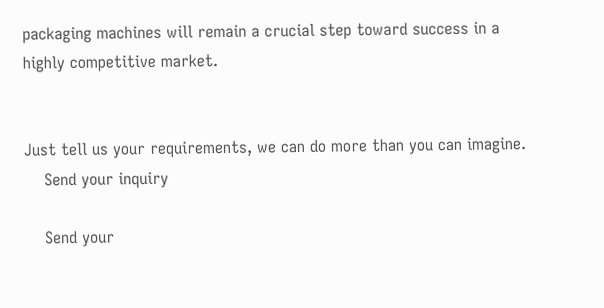packaging machines will remain a crucial step toward success in a highly competitive market.


Just tell us your requirements, we can do more than you can imagine.
    Send your inquiry

    Send your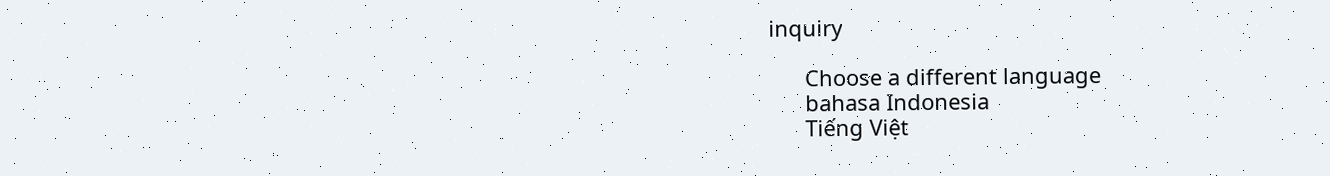inquiry

      Choose a different language
      bahasa Indonesia
      Tiếng Việt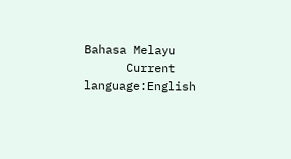Bahasa Melayu
      Current language:English